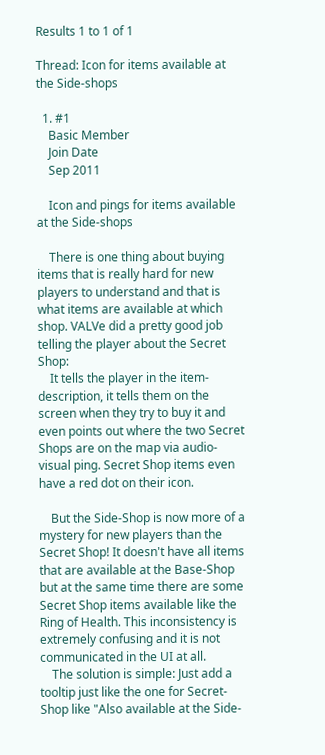Results 1 to 1 of 1

Thread: Icon for items available at the Side-shops

  1. #1
    Basic Member
    Join Date
    Sep 2011

    Icon and pings for items available at the Side-shops

    There is one thing about buying items that is really hard for new players to understand and that is what items are available at which shop. VALVe did a pretty good job telling the player about the Secret Shop:
    It tells the player in the item-description, it tells them on the screen when they try to buy it and even points out where the two Secret Shops are on the map via audio-visual ping. Secret Shop items even have a red dot on their icon.

    But the Side-Shop is now more of a mystery for new players than the Secret Shop! It doesn't have all items that are available at the Base-Shop but at the same time there are some Secret Shop items available like the Ring of Health. This inconsistency is extremely confusing and it is not communicated in the UI at all.
    The solution is simple: Just add a tooltip just like the one for Secret-Shop like "Also available at the Side-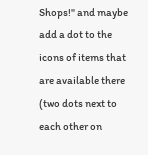Shops!" and maybe add a dot to the icons of items that are available there (two dots next to each other on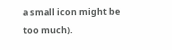a small icon might be too much).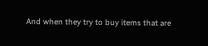And when they try to buy items that are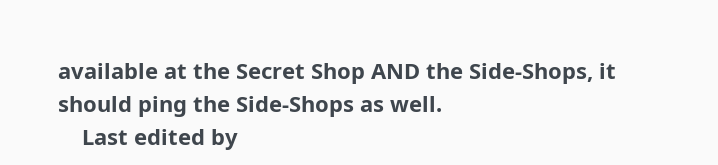available at the Secret Shop AND the Side-Shops, it should ping the Side-Shops as well.
    Last edited by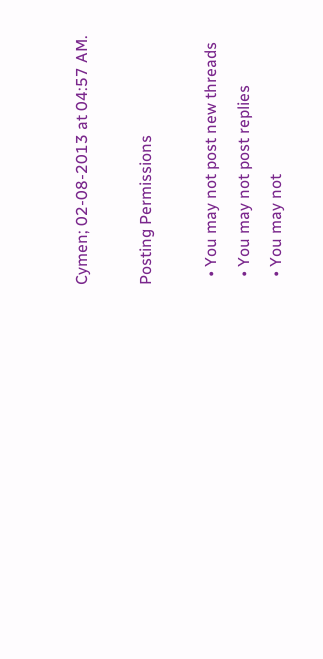Cymen; 02-08-2013 at 04:57 AM.

Posting Permissions

  • You may not post new threads
  • You may not post replies
  • You may not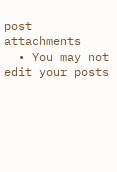post attachments
  • You may not edit your posts